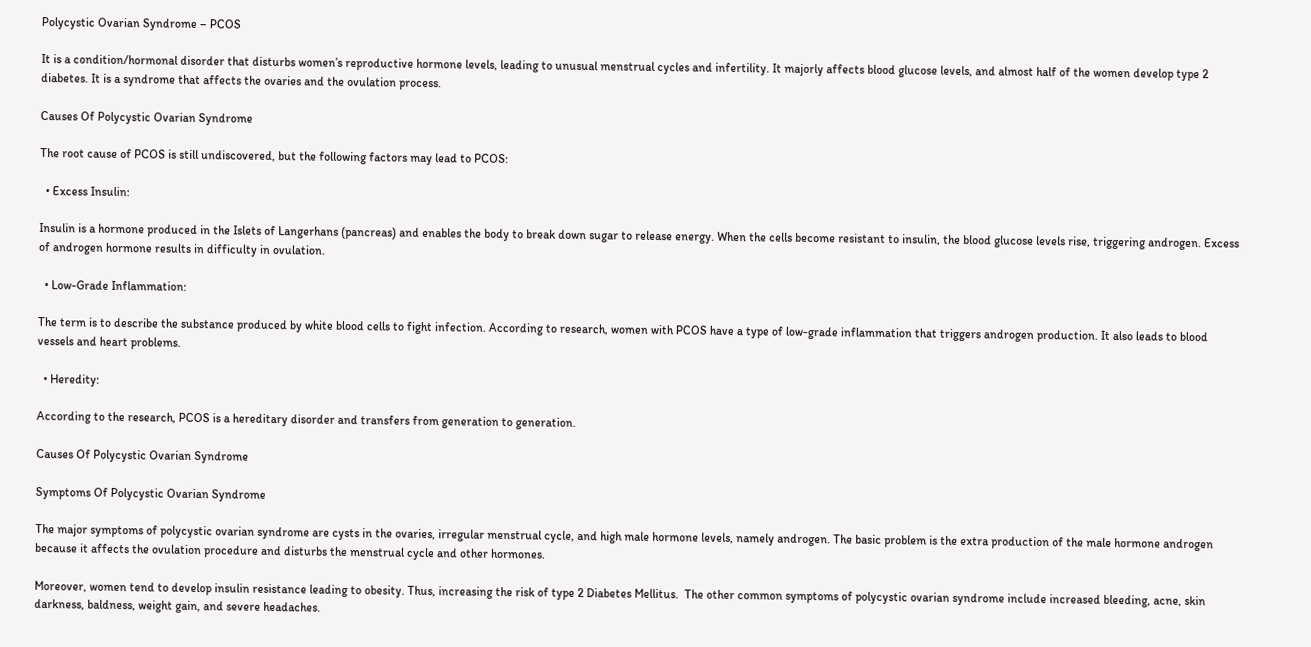Polycystic Ovarian Syndrome – PCOS

It is a condition/hormonal disorder that disturbs women’s reproductive hormone levels, leading to unusual menstrual cycles and infertility. It majorly affects blood glucose levels, and almost half of the women develop type 2 diabetes. It is a syndrome that affects the ovaries and the ovulation process.

Causes Of Polycystic Ovarian Syndrome

The root cause of PCOS is still undiscovered, but the following factors may lead to PCOS:

  • Excess Insulin:

Insulin is a hormone produced in the Islets of Langerhans (pancreas) and enables the body to break down sugar to release energy. When the cells become resistant to insulin, the blood glucose levels rise, triggering androgen. Excess of androgen hormone results in difficulty in ovulation.

  • Low-Grade Inflammation:

The term is to describe the substance produced by white blood cells to fight infection. According to research, women with PCOS have a type of low-grade inflammation that triggers androgen production. It also leads to blood vessels and heart problems.

  • Heredity:

According to the research, PCOS is a hereditary disorder and transfers from generation to generation.

Causes Of Polycystic Ovarian Syndrome

Symptoms Of Polycystic Ovarian Syndrome

The major symptoms of polycystic ovarian syndrome are cysts in the ovaries, irregular menstrual cycle, and high male hormone levels, namely androgen. The basic problem is the extra production of the male hormone androgen because it affects the ovulation procedure and disturbs the menstrual cycle and other hormones.

Moreover, women tend to develop insulin resistance leading to obesity. Thus, increasing the risk of type 2 Diabetes Mellitus.  The other common symptoms of polycystic ovarian syndrome include increased bleeding, acne, skin darkness, baldness, weight gain, and severe headaches.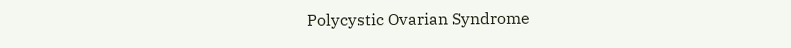Polycystic Ovarian Syndrome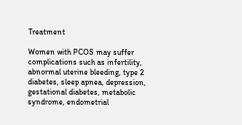Treatment

Women with PCOS may suffer complications such as infertility, abnormal uterine bleeding, type 2 diabetes, sleep apnea, depression, gestational diabetes, metabolic syndrome, endometrial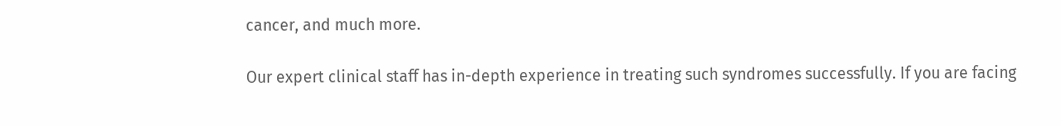cancer, and much more.

Our expert clinical staff has in-depth experience in treating such syndromes successfully. If you are facing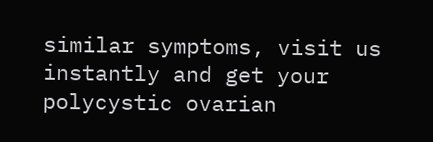similar symptoms, visit us instantly and get your polycystic ovarian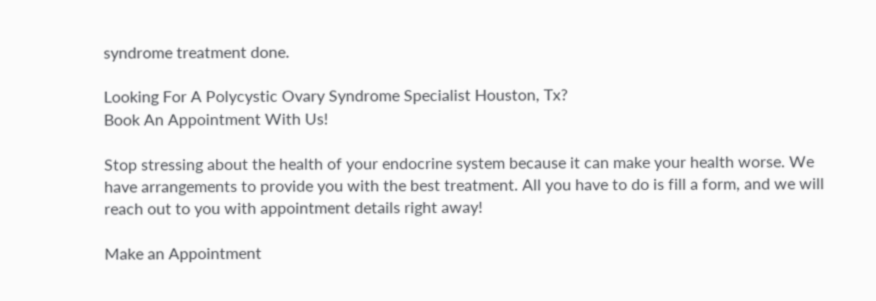syndrome treatment done.

Looking For A Polycystic Ovary Syndrome Specialist Houston, Tx?
Book An Appointment With Us!

Stop stressing about the health of your endocrine system because it can make your health worse. We have arrangements to provide you with the best treatment. All you have to do is fill a form, and we will reach out to you with appointment details right away!

Make an Appointment